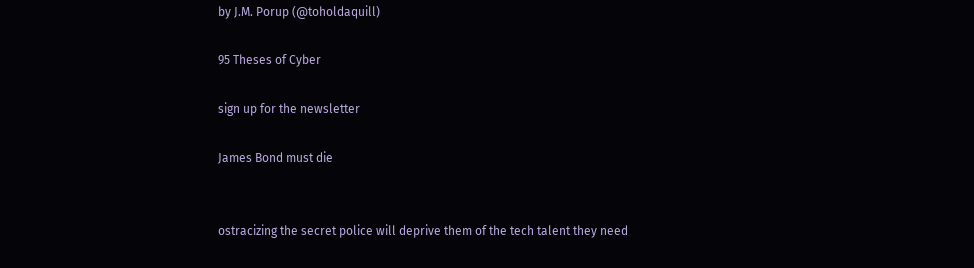by J.M. Porup (@toholdaquill)

95 Theses of Cyber

sign up for the newsletter

James Bond must die


ostracizing the secret police will deprive them of the tech talent they need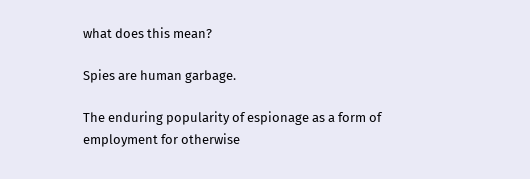what does this mean?

Spies are human garbage.

The enduring popularity of espionage as a form of employment for otherwise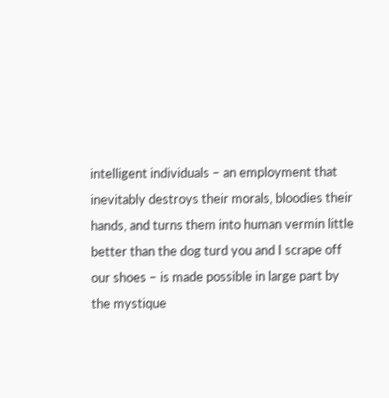intelligent individuals – an employment that inevitably destroys their morals, bloodies their hands, and turns them into human vermin little better than the dog turd you and I scrape off our shoes – is made possible in large part by the mystique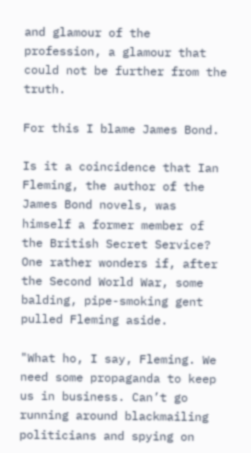and glamour of the profession, a glamour that could not be further from the truth.

For this I blame James Bond.

Is it a coincidence that Ian Fleming, the author of the James Bond novels, was himself a former member of the British Secret Service? One rather wonders if, after the Second World War, some balding, pipe-smoking gent pulled Fleming aside.

"What ho, I say, Fleming. We need some propaganda to keep us in business. Can’t go running around blackmailing politicians and spying on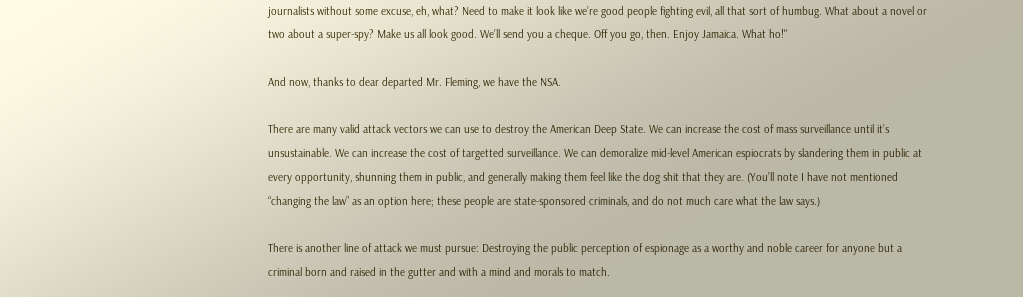journalists without some excuse, eh, what? Need to make it look like we’re good people fighting evil, all that sort of humbug. What about a novel or two about a super-spy? Make us all look good. We’ll send you a cheque. Off you go, then. Enjoy Jamaica. What ho!"

And now, thanks to dear departed Mr. Fleming, we have the NSA.

There are many valid attack vectors we can use to destroy the American Deep State. We can increase the cost of mass surveillance until it’s unsustainable. We can increase the cost of targetted surveillance. We can demoralize mid-level American espiocrats by slandering them in public at every opportunity, shunning them in public, and generally making them feel like the dog shit that they are. (You’ll note I have not mentioned “changing the law” as an option here; these people are state-sponsored criminals, and do not much care what the law says.)

There is another line of attack we must pursue: Destroying the public perception of espionage as a worthy and noble career for anyone but a criminal born and raised in the gutter and with a mind and morals to match.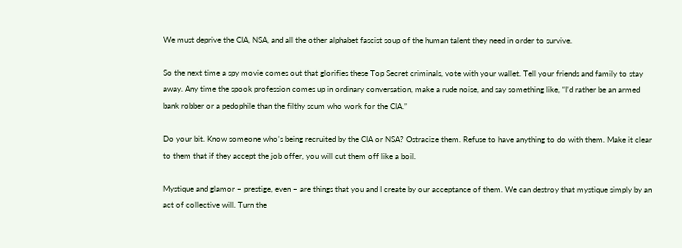We must deprive the CIA, NSA, and all the other alphabet fascist soup of the human talent they need in order to survive.

So the next time a spy movie comes out that glorifies these Top Secret criminals, vote with your wallet. Tell your friends and family to stay away. Any time the spook profession comes up in ordinary conversation, make a rude noise, and say something like, “I’d rather be an armed bank robber or a pedophile than the filthy scum who work for the CIA.”

Do your bit. Know someone who’s being recruited by the CIA or NSA? Ostracize them. Refuse to have anything to do with them. Make it clear to them that if they accept the job offer, you will cut them off like a boil.

Mystique and glamor – prestige, even – are things that you and I create by our acceptance of them. We can destroy that mystique simply by an act of collective will. Turn the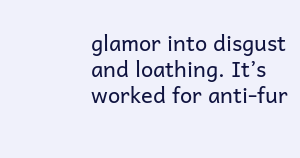glamor into disgust and loathing. It’s worked for anti-fur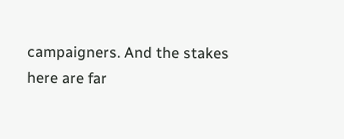campaigners. And the stakes here are far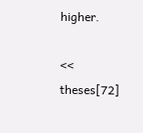higher.

<< theses[72]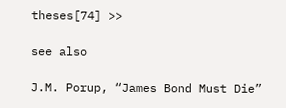theses[74] >>

see also

J.M. Porup, “James Bond Must Die”